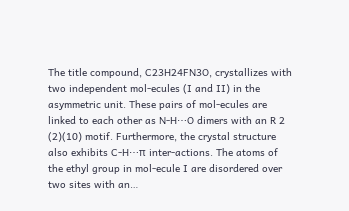The title compound, C23H24FN3O, crystallizes with two independent mol-ecules (I and II) in the asymmetric unit. These pairs of mol-ecules are linked to each other as N-H⋯O dimers with an R 2 (2)(10) motif. Furthermore, the crystal structure also exhibits C-H⋯π inter-actions. The atoms of the ethyl group in mol-ecule I are disordered over two sites with an…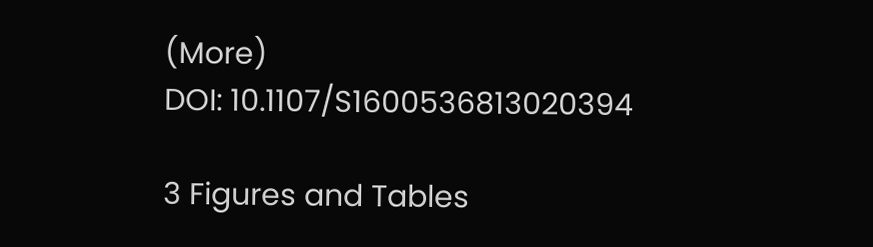(More)
DOI: 10.1107/S1600536813020394

3 Figures and Tables